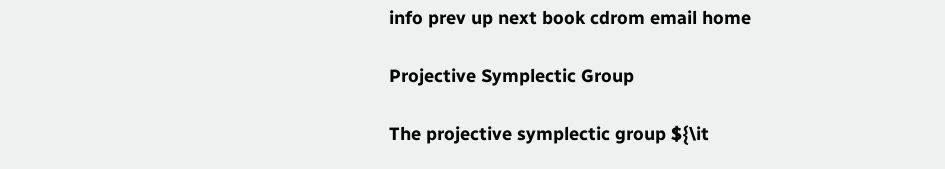info prev up next book cdrom email home

Projective Symplectic Group

The projective symplectic group ${\it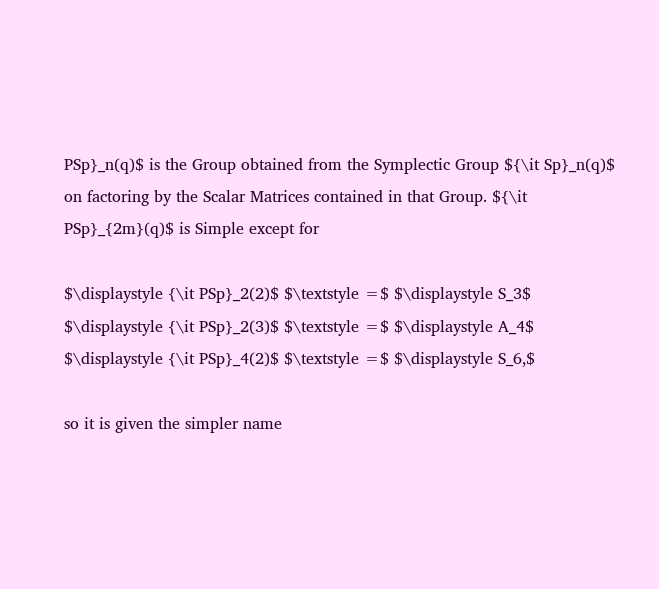PSp}_n(q)$ is the Group obtained from the Symplectic Group ${\it Sp}_n(q)$ on factoring by the Scalar Matrices contained in that Group. ${\it PSp}_{2m}(q)$ is Simple except for

$\displaystyle {\it PSp}_2(2)$ $\textstyle =$ $\displaystyle S_3$
$\displaystyle {\it PSp}_2(3)$ $\textstyle =$ $\displaystyle A_4$
$\displaystyle {\it PSp}_4(2)$ $\textstyle =$ $\displaystyle S_6,$

so it is given the simpler name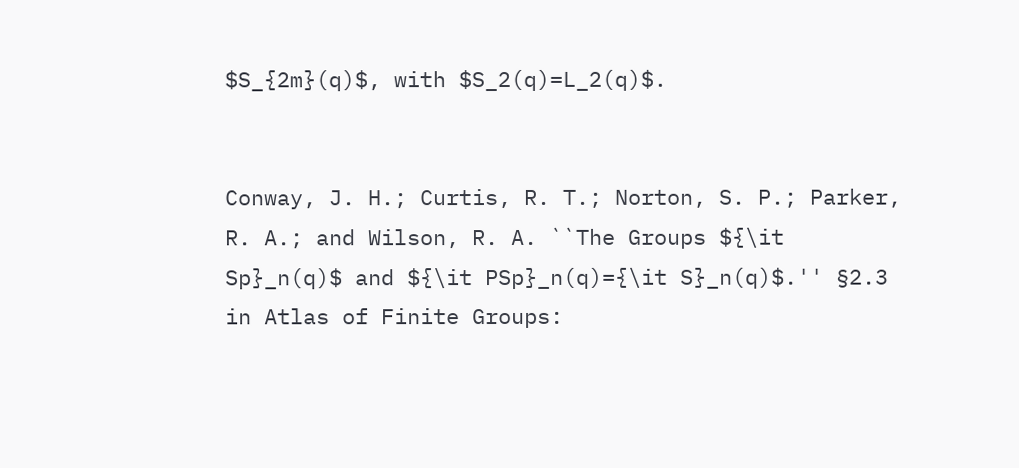$S_{2m}(q)$, with $S_2(q)=L_2(q)$.


Conway, J. H.; Curtis, R. T.; Norton, S. P.; Parker, R. A.; and Wilson, R. A. ``The Groups ${\it Sp}_n(q)$ and ${\it PSp}_n(q)={\it S}_n(q)$.'' §2.3 in Atlas of Finite Groups: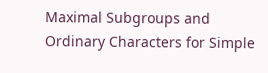Maximal Subgroups and Ordinary Characters for Simple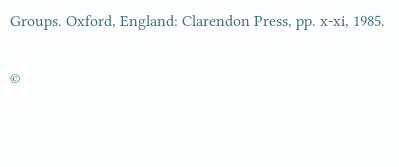Groups. Oxford, England: Clarendon Press, pp. x-xi, 1985.

©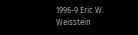1996-9 Eric W. Weisstein